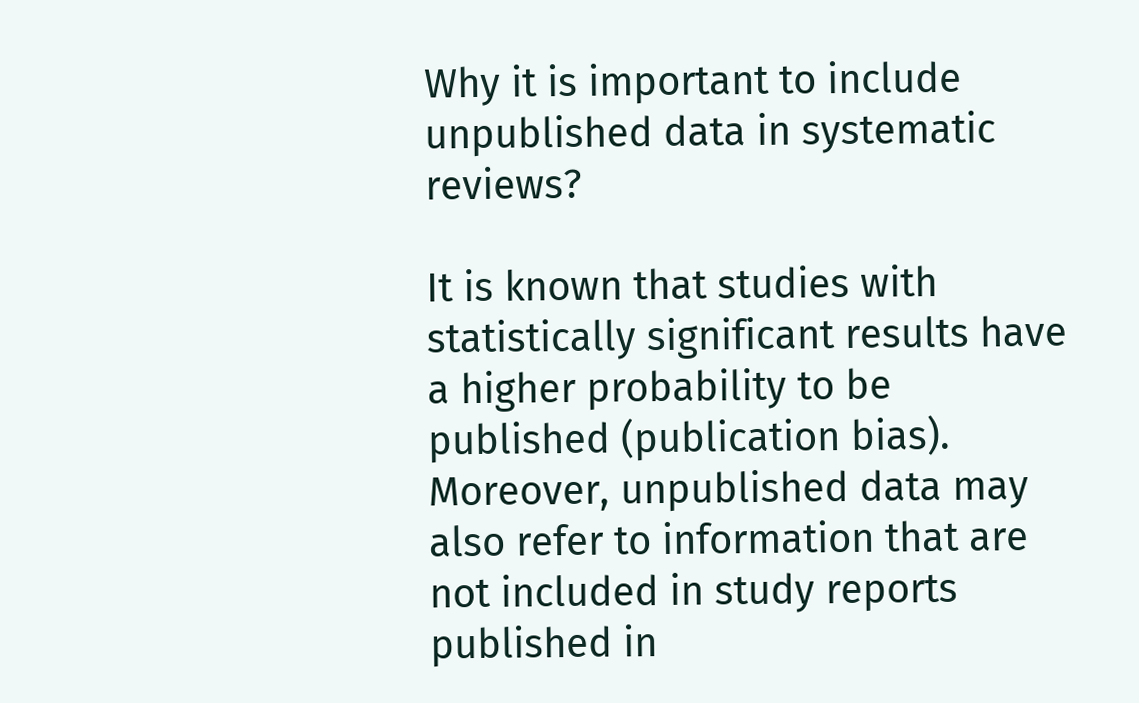Why it is important to include unpublished data in systematic reviews?

It is known that studies with statistically significant results have a higher probability to be published (publication bias). Moreover, unpublished data may also refer to information that are not included in study reports published in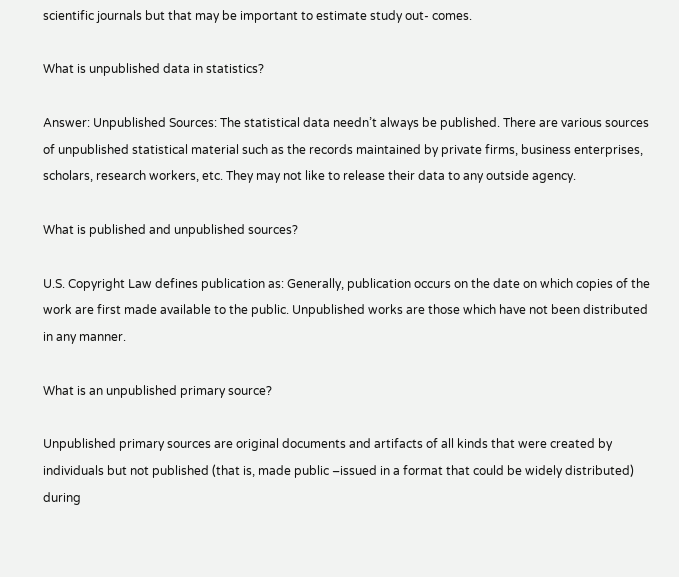scientific journals but that may be important to estimate study out- comes.

What is unpublished data in statistics?

Answer: Unpublished Sources: The statistical data needn’t always be published. There are various sources of unpublished statistical material such as the records maintained by private firms, business enterprises, scholars, research workers, etc. They may not like to release their data to any outside agency.

What is published and unpublished sources?

U.S. Copyright Law defines publication as: Generally, publication occurs on the date on which copies of the work are first made available to the public. Unpublished works are those which have not been distributed in any manner.

What is an unpublished primary source?

Unpublished primary sources are original documents and artifacts of all kinds that were created by individuals but not published (that is, made public –issued in a format that could be widely distributed) during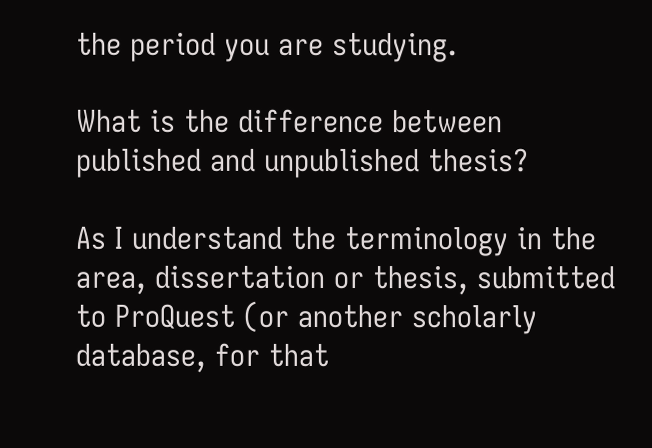the period you are studying.

What is the difference between published and unpublished thesis?

As I understand the terminology in the area, dissertation or thesis, submitted to ProQuest (or another scholarly database, for that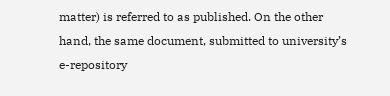matter) is referred to as published. On the other hand, the same document, submitted to university’s e-repository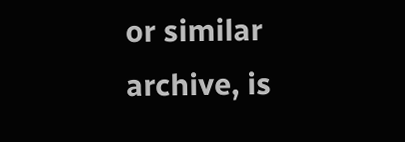or similar archive, is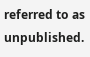referred to as unpublished.